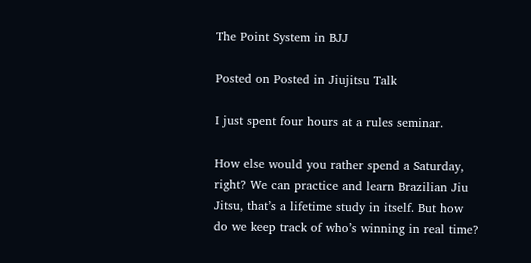The Point System in BJJ

Posted on Posted in Jiujitsu Talk

I just spent four hours at a rules seminar.

How else would you rather spend a Saturday, right? We can practice and learn Brazilian Jiu Jitsu, that’s a lifetime study in itself. But how do we keep track of who’s winning in real time?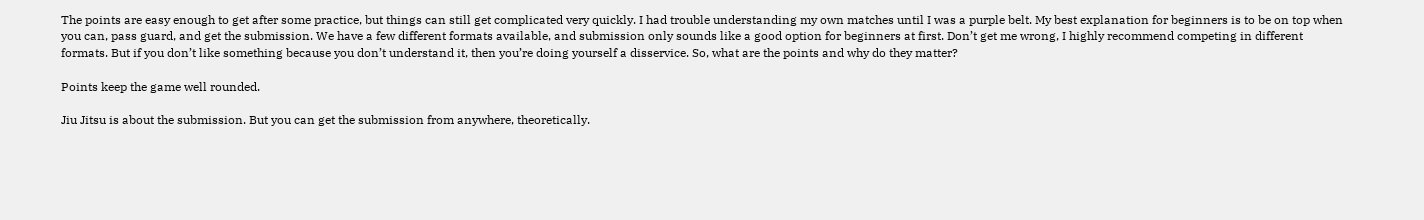The points are easy enough to get after some practice, but things can still get complicated very quickly. I had trouble understanding my own matches until I was a purple belt. My best explanation for beginners is to be on top when you can, pass guard, and get the submission. We have a few different formats available, and submission only sounds like a good option for beginners at first. Don’t get me wrong, I highly recommend competing in different formats. But if you don’t like something because you don’t understand it, then you’re doing yourself a disservice. So, what are the points and why do they matter?

Points keep the game well rounded.

Jiu Jitsu is about the submission. But you can get the submission from anywhere, theoretically.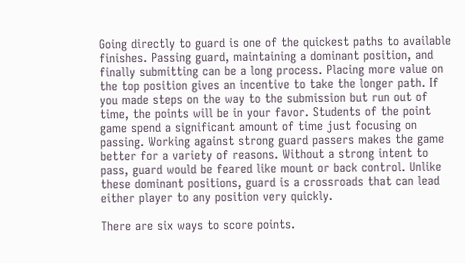Going directly to guard is one of the quickest paths to available finishes. Passing guard, maintaining a dominant position, and finally submitting can be a long process. Placing more value on the top position gives an incentive to take the longer path. If you made steps on the way to the submission but run out of time, the points will be in your favor. Students of the point game spend a significant amount of time just focusing on passing. Working against strong guard passers makes the game better for a variety of reasons. Without a strong intent to pass, guard would be feared like mount or back control. Unlike these dominant positions, guard is a crossroads that can lead either player to any position very quickly.

There are six ways to score points.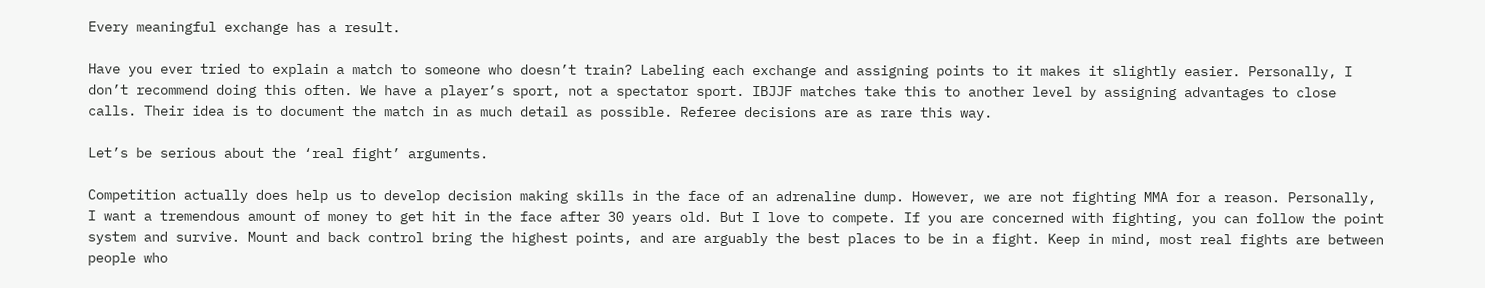Every meaningful exchange has a result.

Have you ever tried to explain a match to someone who doesn’t train? Labeling each exchange and assigning points to it makes it slightly easier. Personally, I don’t recommend doing this often. We have a player’s sport, not a spectator sport. IBJJF matches take this to another level by assigning advantages to close calls. Their idea is to document the match in as much detail as possible. Referee decisions are as rare this way.

Let’s be serious about the ‘real fight’ arguments.

Competition actually does help us to develop decision making skills in the face of an adrenaline dump. However, we are not fighting MMA for a reason. Personally, I want a tremendous amount of money to get hit in the face after 30 years old. But I love to compete. If you are concerned with fighting, you can follow the point system and survive. Mount and back control bring the highest points, and are arguably the best places to be in a fight. Keep in mind, most real fights are between people who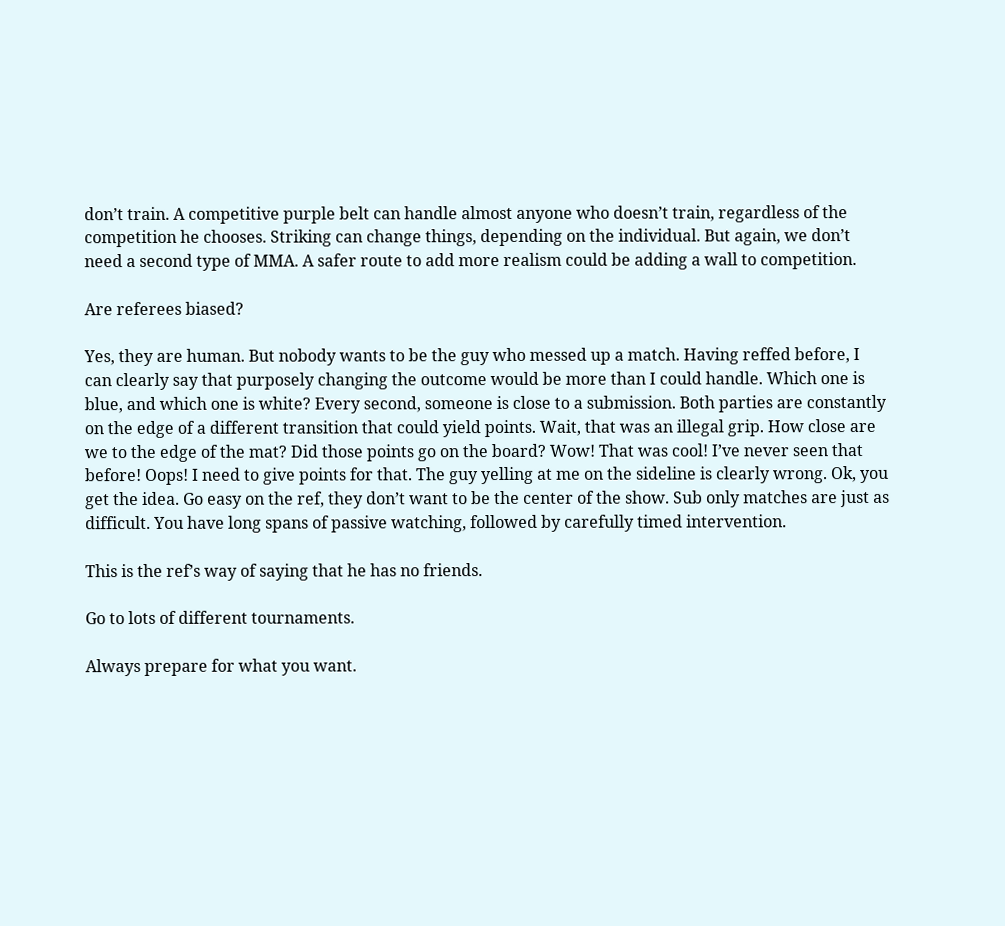don’t train. A competitive purple belt can handle almost anyone who doesn’t train, regardless of the competition he chooses. Striking can change things, depending on the individual. But again, we don’t need a second type of MMA. A safer route to add more realism could be adding a wall to competition.

Are referees biased?

Yes, they are human. But nobody wants to be the guy who messed up a match. Having reffed before, I can clearly say that purposely changing the outcome would be more than I could handle. Which one is blue, and which one is white? Every second, someone is close to a submission. Both parties are constantly on the edge of a different transition that could yield points. Wait, that was an illegal grip. How close are we to the edge of the mat? Did those points go on the board? Wow! That was cool! I’ve never seen that before! Oops! I need to give points for that. The guy yelling at me on the sideline is clearly wrong. Ok, you get the idea. Go easy on the ref, they don’t want to be the center of the show. Sub only matches are just as difficult. You have long spans of passive watching, followed by carefully timed intervention.

This is the ref’s way of saying that he has no friends.

Go to lots of different tournaments.

Always prepare for what you want.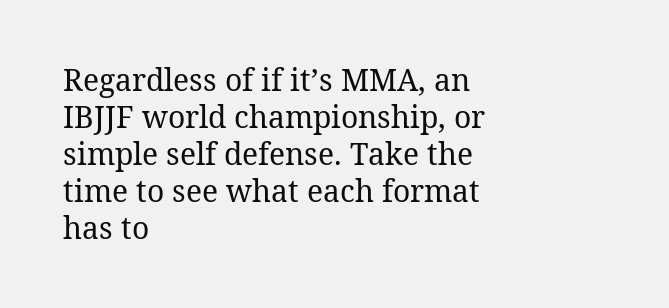Regardless of if it’s MMA, an IBJJF world championship, or simple self defense. Take the time to see what each format has to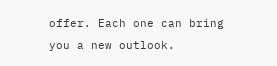offer. Each one can bring you a new outlook.